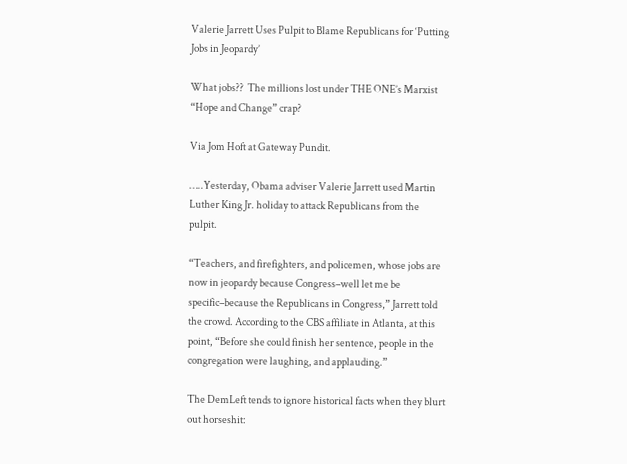Valerie Jarrett Uses Pulpit to Blame Republicans for ‘Putting Jobs in Jeopardy’

What jobs??  The millions lost under THE ONE’s Marxist “Hope and Change” crap?

Via Jom Hoft at Gateway Pundit.

…..Yesterday, Obama adviser Valerie Jarrett used Martin Luther King Jr. holiday to attack Republicans from the pulpit.

“Teachers, and firefighters, and policemen, whose jobs are now in jeopardy because Congress–well let me be specific–because the Republicans in Congress,” Jarrett told the crowd. According to the CBS affiliate in Atlanta, at this point, “Before she could finish her sentence, people in the congregation were laughing, and applauding.”

The DemLeft tends to ignore historical facts when they blurt out horseshit: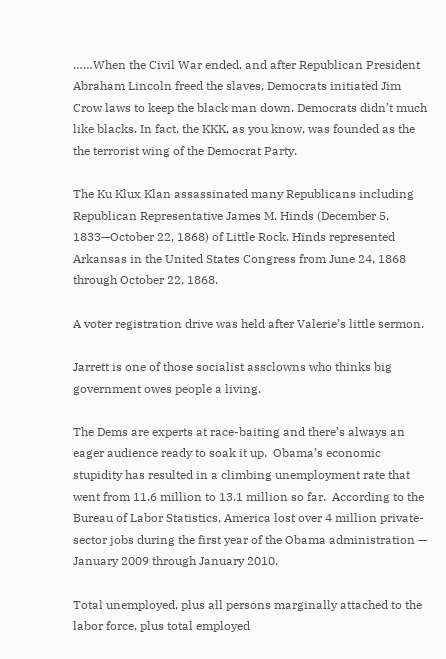……When the Civil War ended, and after Republican President Abraham Lincoln freed the slaves, Democrats initiated Jim Crow laws to keep the black man down. Democrats didn’t much like blacks. In fact, the KKK, as you know, was founded as the the terrorist wing of the Democrat Party.

The Ku Klux Klan assassinated many Republicans including Republican Representative James M. Hinds (December 5, 1833—October 22, 1868) of Little Rock. Hinds represented Arkansas in the United States Congress from June 24, 1868 through October 22, 1868.

A voter registration drive was held after Valerie’s little sermon.

Jarrett is one of those socialist assclowns who thinks big government owes people a living.

The Dems are experts at race-baiting and there’s always an eager audience ready to soak it up.  Obama’s economic stupidity has resulted in a climbing unemployment rate that went from 11.6 million to 13.1 million so far.  According to the Bureau of Labor Statistics, America lost over 4 million private-sector jobs during the first year of the Obama administration — January 2009 through January 2010.

Total unemployed, plus all persons marginally attached to the labor force, plus total employed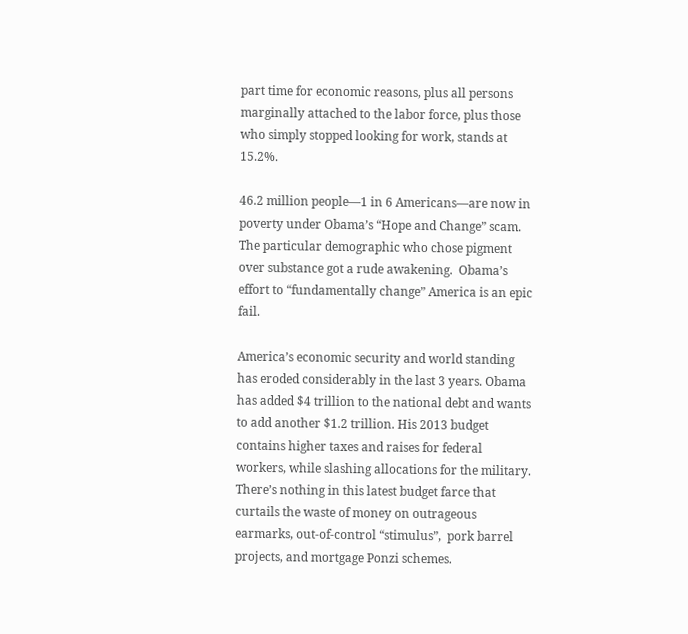part time for economic reasons, plus all persons marginally attached to the labor force, plus those who simply stopped looking for work, stands at 15.2%.

46.2 million people—1 in 6 Americans—are now in poverty under Obama’s “Hope and Change” scam.  The particular demographic who chose pigment over substance got a rude awakening.  Obama’s effort to “fundamentally change” America is an epic fail.

America’s economic security and world standing has eroded considerably in the last 3 years. Obama has added $4 trillion to the national debt and wants to add another $1.2 trillion. His 2013 budget contains higher taxes and raises for federal workers, while slashing allocations for the military.  There’s nothing in this latest budget farce that curtails the waste of money on outrageous earmarks, out-of-control “stimulus”,  pork barrel projects, and mortgage Ponzi schemes.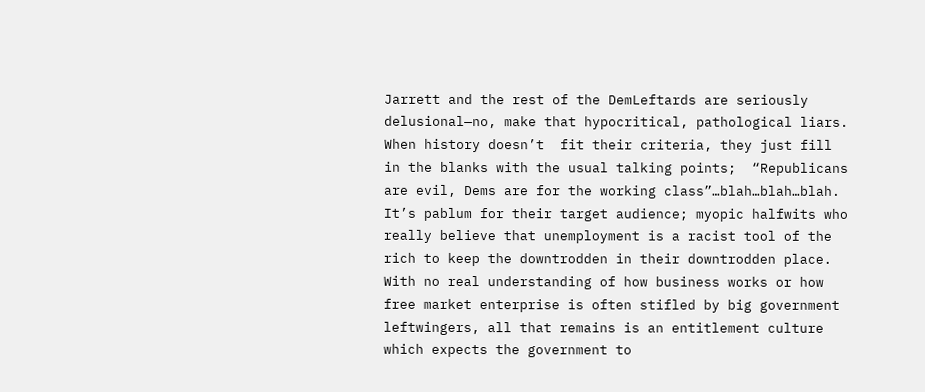Jarrett and the rest of the DemLeftards are seriously delusional—no, make that hypocritical, pathological liars. When history doesn’t  fit their criteria, they just fill in the blanks with the usual talking points;  “Republicans are evil, Dems are for the working class”…blah…blah…blah.   It’s pablum for their target audience; myopic halfwits who really believe that unemployment is a racist tool of the rich to keep the downtrodden in their downtrodden place.   With no real understanding of how business works or how free market enterprise is often stifled by big government leftwingers, all that remains is an entitlement culture which expects the government to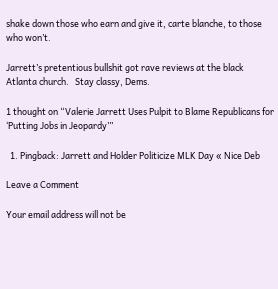shake down those who earn and give it, carte blanche, to those who won’t.

Jarrett’s pretentious bullshit got rave reviews at the black Atlanta church.   Stay classy, Dems.

1 thought on “Valerie Jarrett Uses Pulpit to Blame Republicans for ‘Putting Jobs in Jeopardy’”

  1. Pingback: Jarrett and Holder Politicize MLK Day « Nice Deb

Leave a Comment

Your email address will not be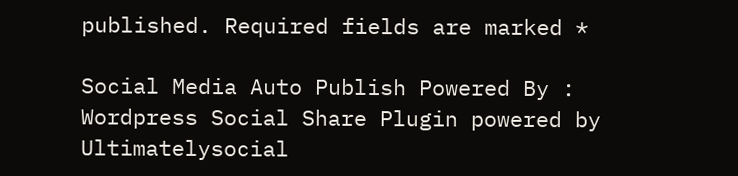published. Required fields are marked *

Social Media Auto Publish Powered By :
Wordpress Social Share Plugin powered by Ultimatelysocial